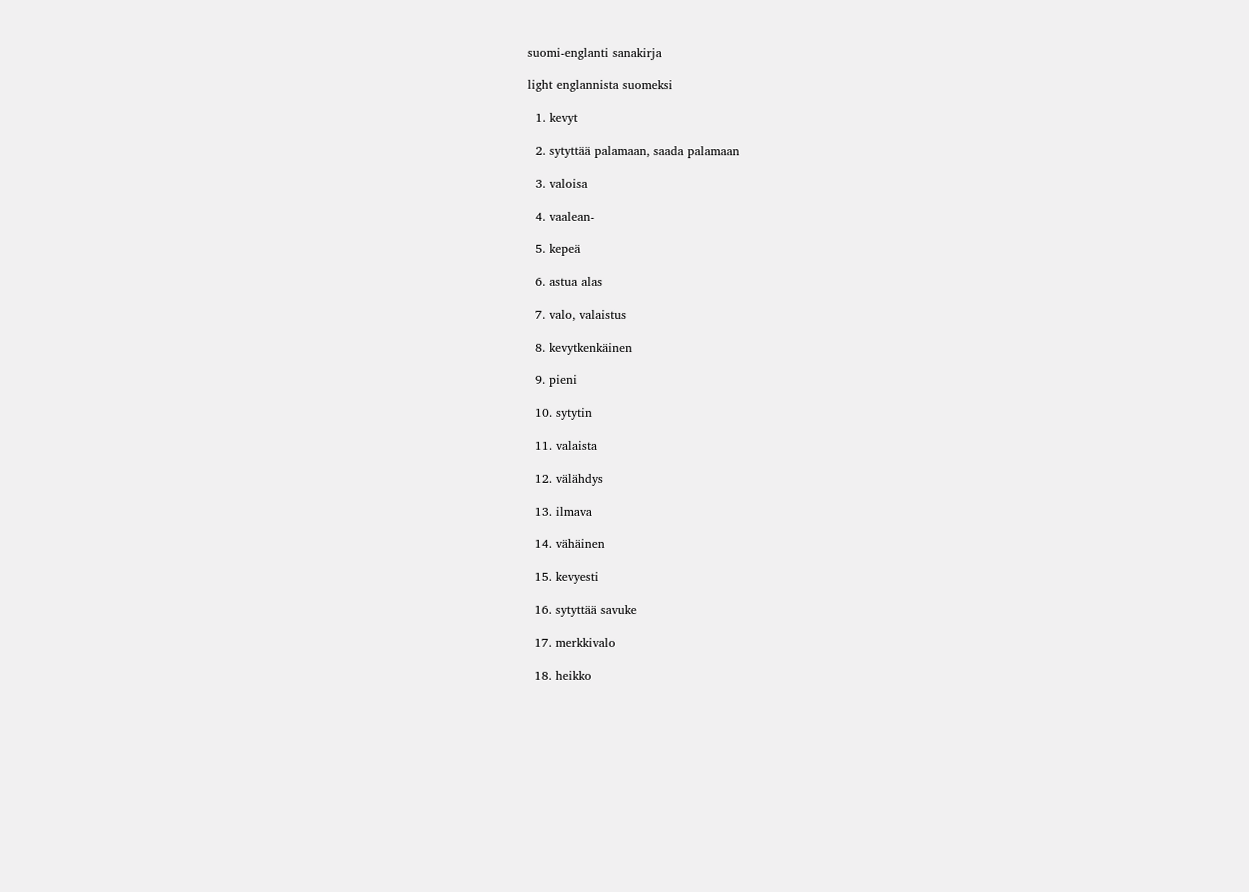suomi-englanti sanakirja

light englannista suomeksi

  1. kevyt

  2. sytyttää palamaan, saada palamaan

  3. valoisa

  4. vaalean-

  5. kepeä

  6. astua alas

  7. valo, valaistus

  8. kevytkenkäinen

  9. pieni

  10. sytytin

  11. valaista

  12. välähdys

  13. ilmava

  14. vähäinen

  15. kevyesti

  16. sytyttää savuke

  17. merkkivalo

  18. heikko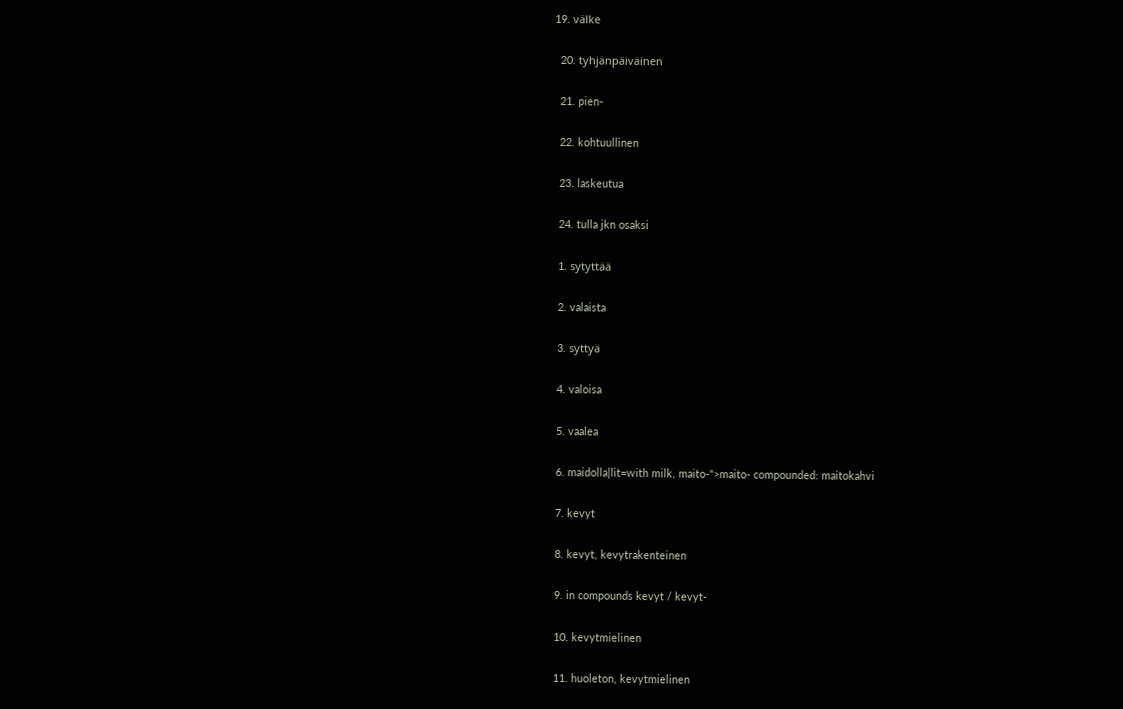19. välke

  20. tyhjänpäiväinen

  21. pien-

  22. kohtuullinen

  23. laskeutua

  24. tulla jkn osaksi

  1. sytyttää

  2. valaista

  3. syttyä

  4. valoisa

  5. vaalea

  6. maidolla|lit=with milk, maito-">maito- compounded: maitokahvi

  7. kevyt

  8. kevyt, kevytrakenteinen

  9. in compounds kevyt / kevyt-

  10. kevytmielinen

  11. huoleton, kevytmielinen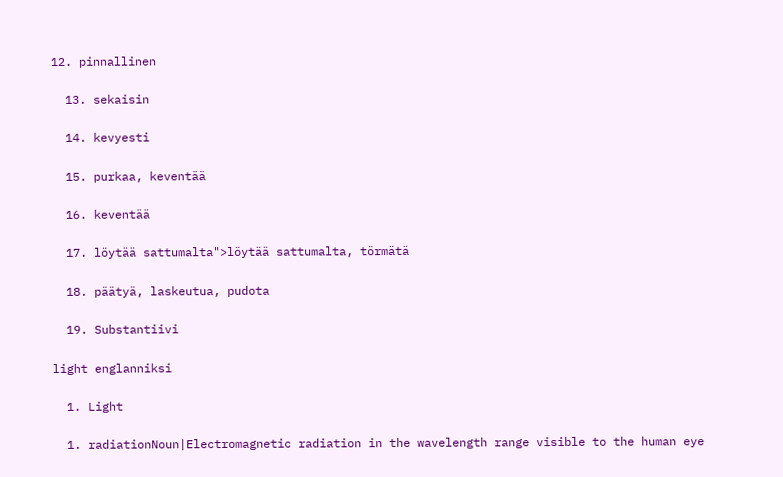12. pinnallinen

  13. sekaisin

  14. kevyesti

  15. purkaa, keventää

  16. keventää

  17. löytää sattumalta">löytää sattumalta, törmätä

  18. päätyä, laskeutua, pudota

  19. Substantiivi

light englanniksi

  1. Light

  1. radiationNoun|Electromagnetic radiation in the wavelength range visible to the human eye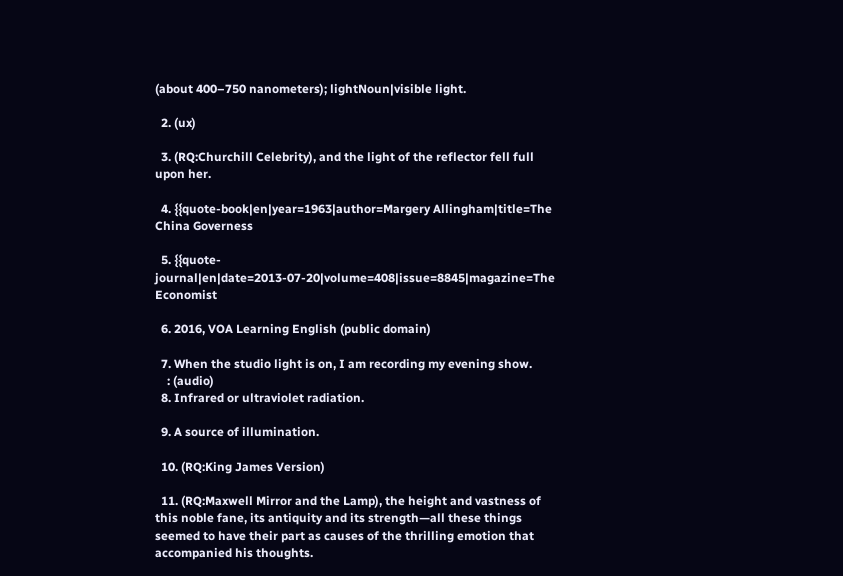(about 400–750 nanometers); lightNoun|visible light.

  2. (ux)

  3. (RQ:Churchill Celebrity), and the light of the reflector fell full upon her.

  4. {{quote-book|en|year=1963|author=Margery Allingham|title=The China Governess

  5. {{quote-journal|en|date=2013-07-20|volume=408|issue=8845|magazine=The Economist

  6. 2016, VOA Learning English (public domain)

  7. When the studio light is on, I am recording my evening show.
    : (audio)
  8. Infrared or ultraviolet radiation.

  9. A source of illumination.

  10. (RQ:King James Version)

  11. (RQ:Maxwell Mirror and the Lamp), the height and vastness of this noble fane, its antiquity and its strength—all these things seemed to have their part as causes of the thrilling emotion that accompanied his thoughts.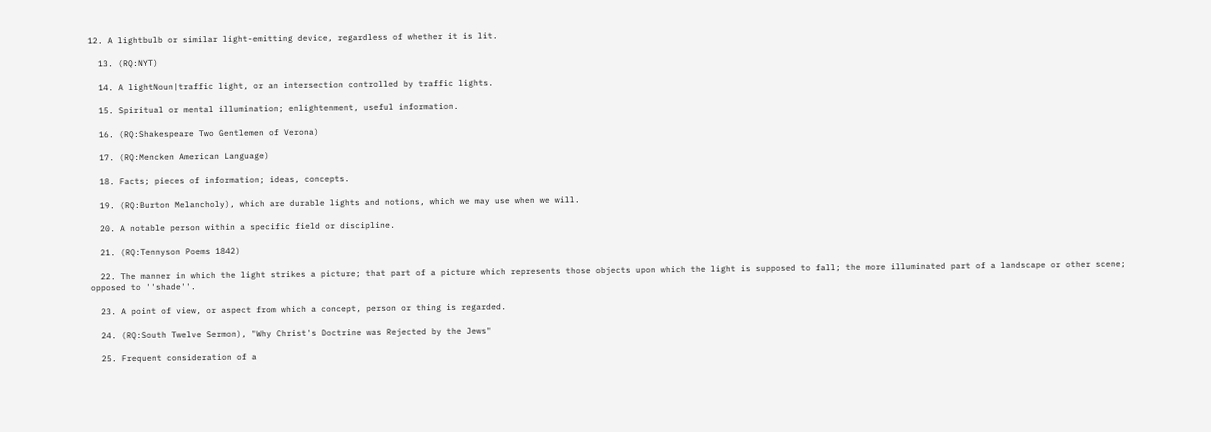12. A lightbulb or similar light-emitting device, regardless of whether it is lit.

  13. (RQ:NYT)

  14. A lightNoun|traffic light, or an intersection controlled by traffic lights.

  15. Spiritual or mental illumination; enlightenment, useful information.

  16. (RQ:Shakespeare Two Gentlemen of Verona)

  17. (RQ:Mencken American Language)

  18. Facts; pieces of information; ideas, concepts.

  19. (RQ:Burton Melancholy), which are durable lights and notions, which we may use when we will.

  20. A notable person within a specific field or discipline.

  21. (RQ:Tennyson Poems 1842)

  22. The manner in which the light strikes a picture; that part of a picture which represents those objects upon which the light is supposed to fall; the more illuminated part of a landscape or other scene; opposed to ''shade''.

  23. A point of view, or aspect from which a concept, person or thing is regarded.

  24. (RQ:South Twelve Sermon), "Why Christ's Doctrine was Rejected by the Jews"

  25. Frequent consideration of a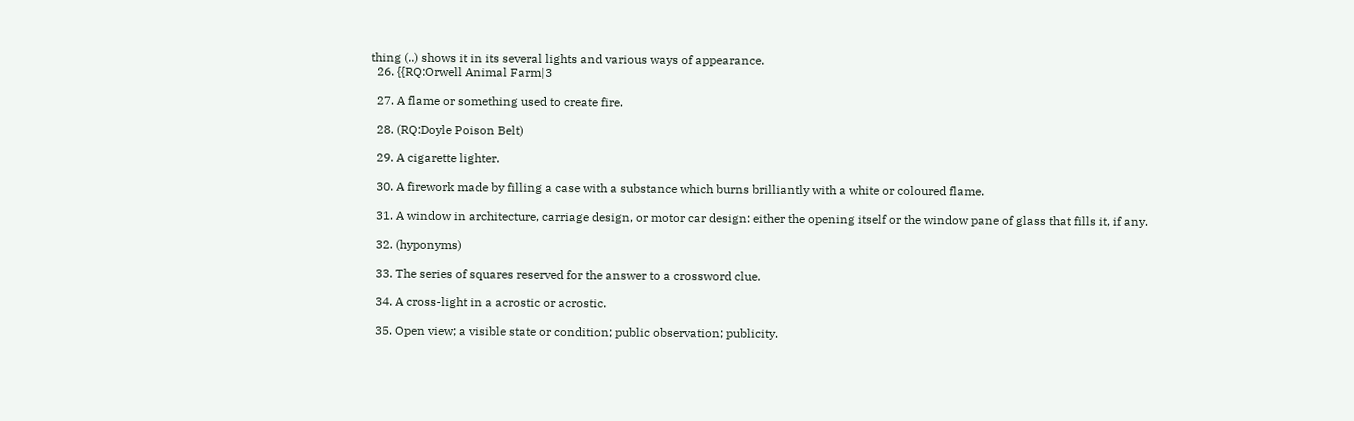thing (..) shows it in its several lights and various ways of appearance.
  26. {{RQ:Orwell Animal Farm|3

  27. A flame or something used to create fire.

  28. (RQ:Doyle Poison Belt)

  29. A cigarette lighter.

  30. A firework made by filling a case with a substance which burns brilliantly with a white or coloured flame.

  31. A window in architecture, carriage design, or motor car design: either the opening itself or the window pane of glass that fills it, if any.

  32. (hyponyms)

  33. The series of squares reserved for the answer to a crossword clue.

  34. A cross-light in a acrostic or acrostic.

  35. Open view; a visible state or condition; public observation; publicity.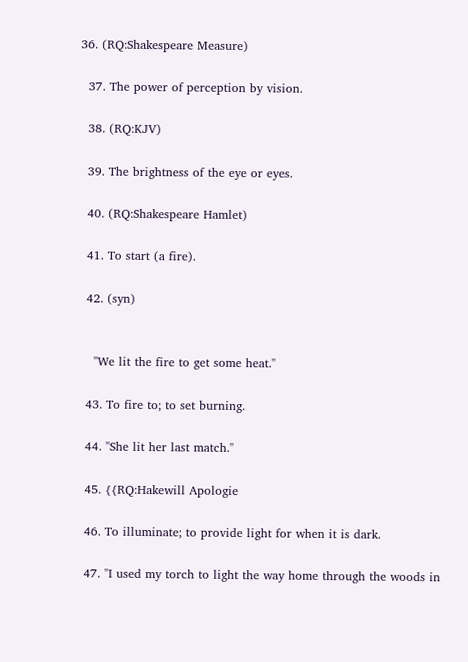36. (RQ:Shakespeare Measure)

  37. The power of perception by vision.

  38. (RQ:KJV)

  39. The brightness of the eye or eyes.

  40. (RQ:Shakespeare Hamlet)

  41. To start (a fire).

  42. (syn)


    ''We lit the fire to get some heat.''

  43. To fire to; to set burning.

  44. ''She lit her last match.''

  45. {{RQ:Hakewill Apologie

  46. To illuminate; to provide light for when it is dark.

  47. ''I used my torch to light the way home through the woods in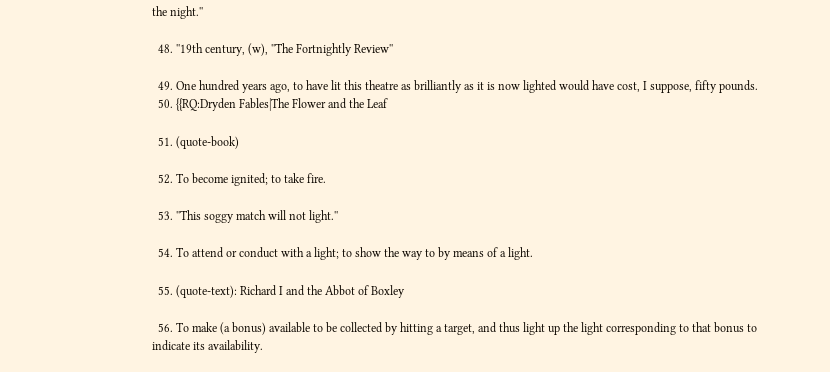the night.''

  48. ''19th century, (w), ''The Fortnightly Review''

  49. One hundred years ago, to have lit this theatre as brilliantly as it is now lighted would have cost, I suppose, fifty pounds.
  50. {{RQ:Dryden Fables|The Flower and the Leaf

  51. (quote-book)

  52. To become ignited; to take fire.

  53. ''This soggy match will not light.''

  54. To attend or conduct with a light; to show the way to by means of a light.

  55. (quote-text): Richard I and the Abbot of Boxley

  56. To make (a bonus) available to be collected by hitting a target, and thus light up the light corresponding to that bonus to indicate its availability.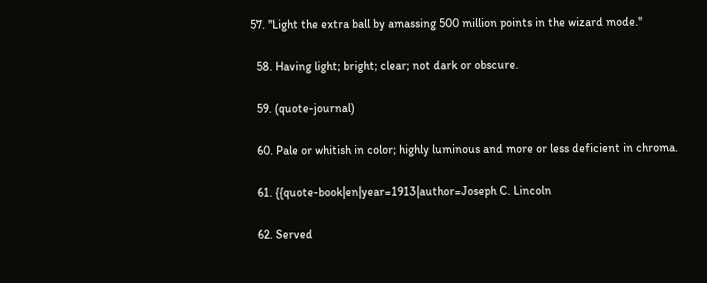57. ''Light the extra ball by amassing 500 million points in the wizard mode.''

  58. Having light; bright; clear; not dark or obscure.

  59. (quote-journal)

  60. Pale or whitish in color; highly luminous and more or less deficient in chroma.

  61. {{quote-book|en|year=1913|author=Joseph C. Lincoln

  62. Served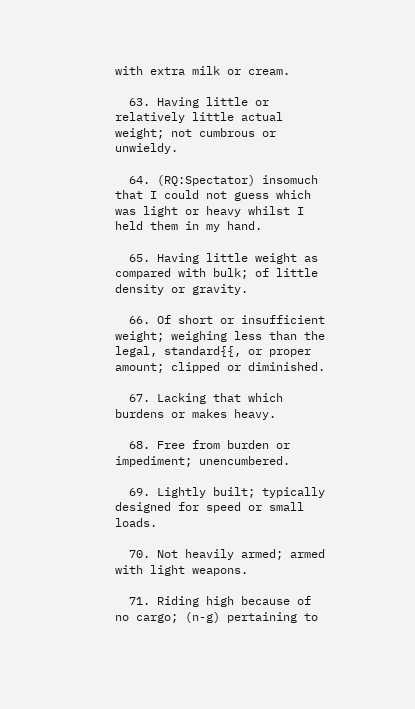with extra milk or cream.

  63. Having little or relatively little actual weight; not cumbrous or unwieldy.

  64. (RQ:Spectator) insomuch that I could not guess which was light or heavy whilst I held them in my hand.

  65. Having little weight as compared with bulk; of little density or gravity.

  66. Of short or insufficient weight; weighing less than the legal, standard{{, or proper amount; clipped or diminished.

  67. Lacking that which burdens or makes heavy.

  68. Free from burden or impediment; unencumbered.

  69. Lightly built; typically designed for speed or small loads.

  70. Not heavily armed; armed with light weapons.

  71. Riding high because of no cargo; (n-g) pertaining to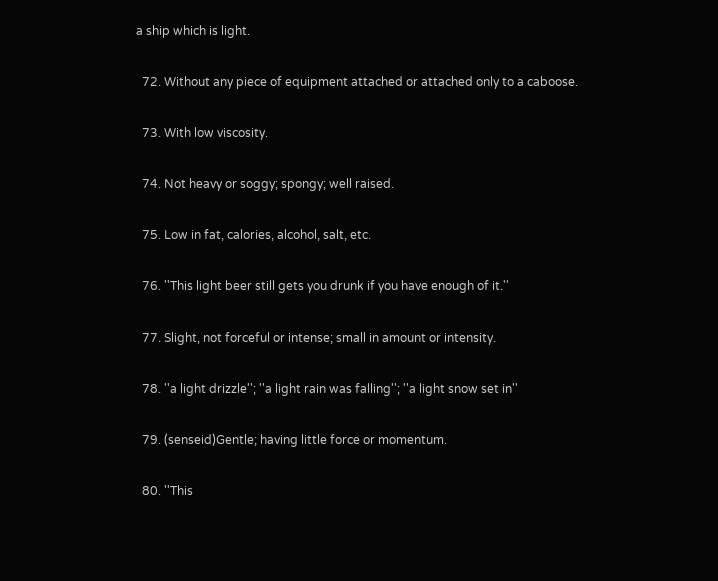a ship which is light.

  72. Without any piece of equipment attached or attached only to a caboose.

  73. With low viscosity.

  74. Not heavy or soggy; spongy; well raised.

  75. Low in fat, calories, alcohol, salt, etc.

  76. ''This light beer still gets you drunk if you have enough of it.''

  77. Slight, not forceful or intense; small in amount or intensity.

  78. ''a light drizzle''; ''a light rain was falling''; ''a light snow set in''

  79. (senseid)Gentle; having little force or momentum.

  80. ''This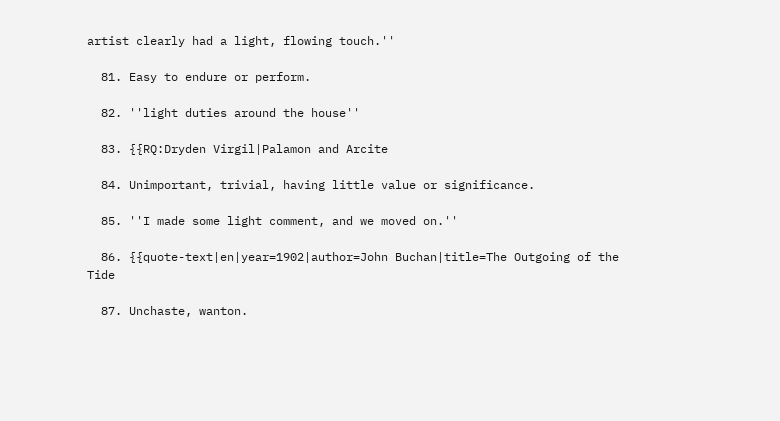artist clearly had a light, flowing touch.''

  81. Easy to endure or perform.

  82. ''light duties around the house''

  83. {{RQ:Dryden Virgil|Palamon and Arcite

  84. Unimportant, trivial, having little value or significance.

  85. ''I made some light comment, and we moved on.''

  86. {{quote-text|en|year=1902|author=John Buchan|title=The Outgoing of the Tide

  87. Unchaste, wanton.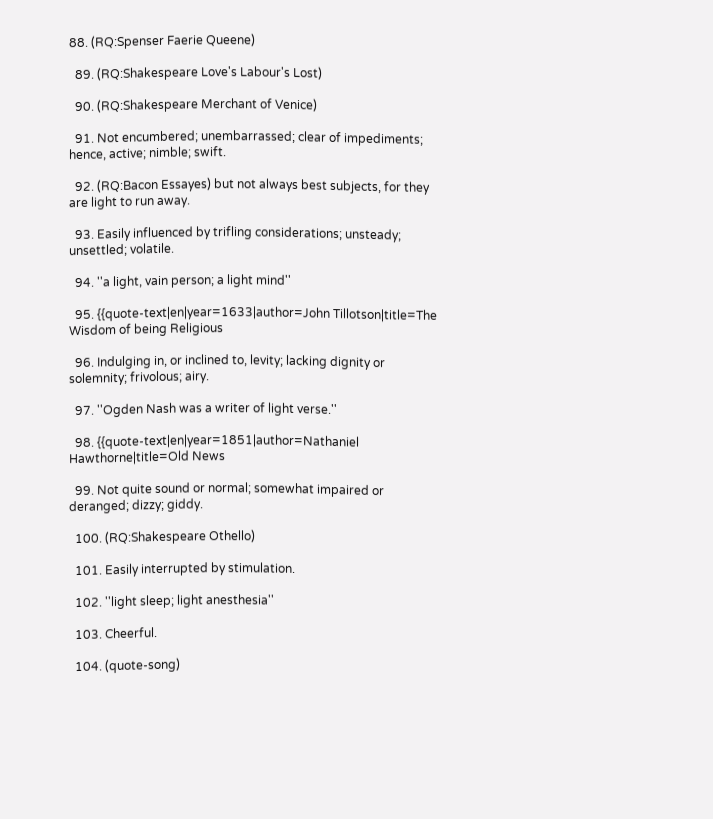88. (RQ:Spenser Faerie Queene)

  89. (RQ:Shakespeare Love's Labour's Lost)

  90. (RQ:Shakespeare Merchant of Venice)

  91. Not encumbered; unembarrassed; clear of impediments; hence, active; nimble; swift.

  92. (RQ:Bacon Essayes) but not always best subjects, for they are light to run away.

  93. Easily influenced by trifling considerations; unsteady; unsettled; volatile.

  94. ''a light, vain person; a light mind''

  95. {{quote-text|en|year=1633|author=John Tillotson|title=The Wisdom of being Religious

  96. Indulging in, or inclined to, levity; lacking dignity or solemnity; frivolous; airy.

  97. ''Ogden Nash was a writer of light verse.''

  98. {{quote-text|en|year=1851|author=Nathaniel Hawthorne|title=Old News

  99. Not quite sound or normal; somewhat impaired or deranged; dizzy; giddy.

  100. (RQ:Shakespeare Othello)

  101. Easily interrupted by stimulation.

  102. ''light sleep; light anesthesia''

  103. Cheerful.

  104. (quote-song)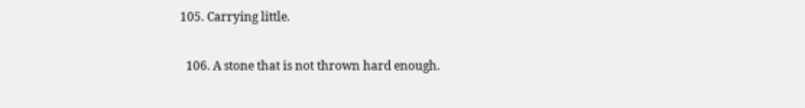105. Carrying little.

  106. A stone that is not thrown hard enough.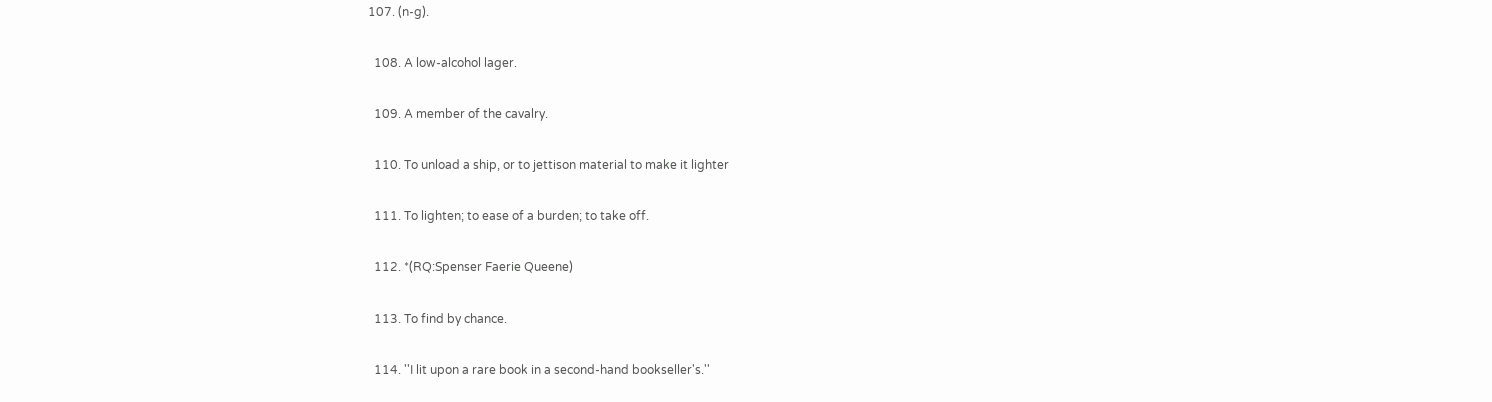107. (n-g).

  108. A low-alcohol lager.

  109. A member of the cavalry.

  110. To unload a ship, or to jettison material to make it lighter

  111. To lighten; to ease of a burden; to take off.

  112. *(RQ:Spenser Faerie Queene)

  113. To find by chance.

  114. ''I lit upon a rare book in a second-hand bookseller's.''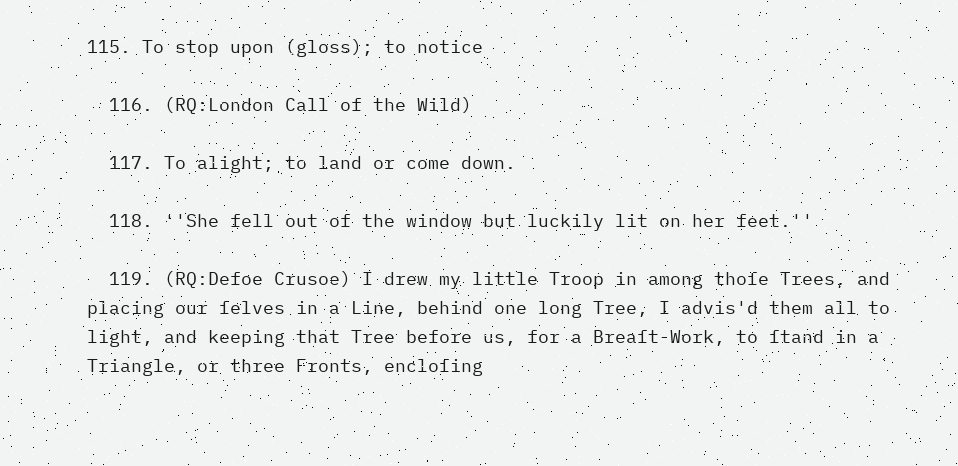115. To stop upon (gloss); to notice

  116. (RQ:London Call of the Wild)

  117. To alight; to land or come down.

  118. ''She fell out of the window but luckily lit on her feet.''

  119. (RQ:Defoe Crusoe) I drew my little Troop in among thoſe Trees, and placing our ſelves in a Line, behind one long Tree, I advis'd them all to light, and keeping that Tree before us, for a Breaſt-Work, to ſtand in a Triangle, or three Fronts, encloſing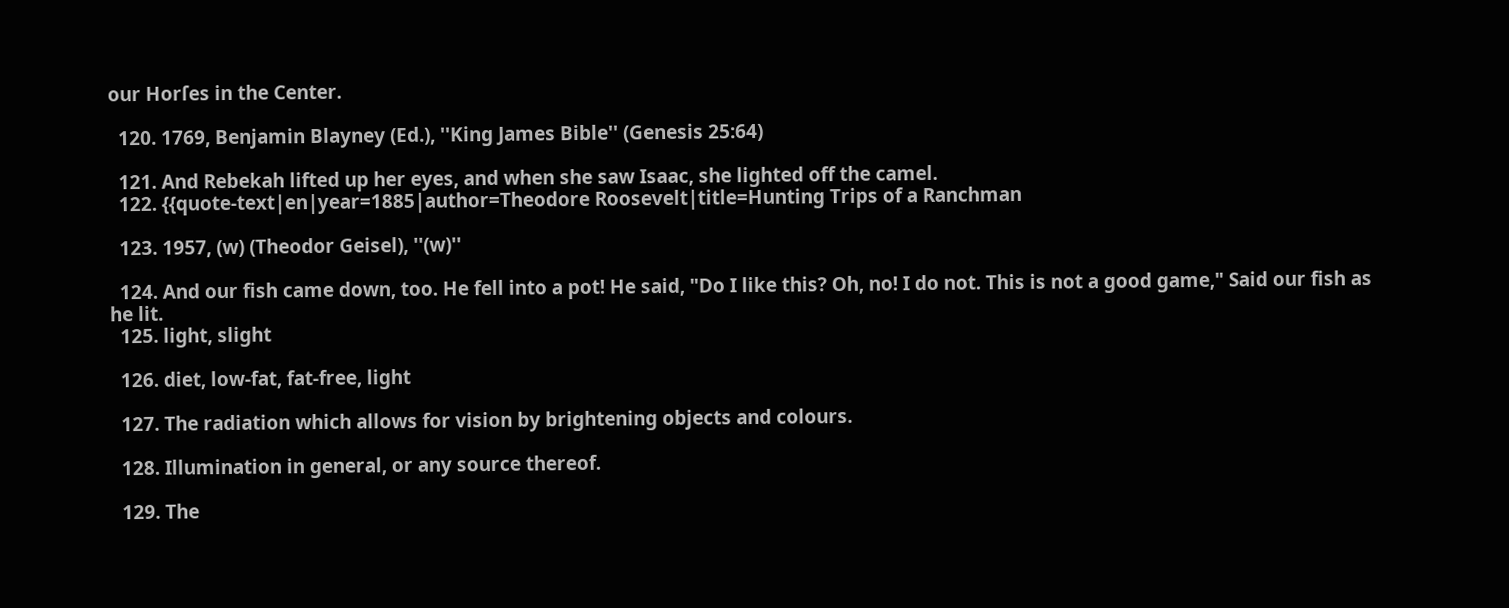our Horſes in the Center.

  120. 1769, Benjamin Blayney (Ed.), ''King James Bible'' (Genesis 25:64)

  121. And Rebekah lifted up her eyes, and when she saw Isaac, she lighted off the camel.
  122. {{quote-text|en|year=1885|author=Theodore Roosevelt|title=Hunting Trips of a Ranchman

  123. 1957, (w) (Theodor Geisel), ''(w)''

  124. And our fish came down, too. He fell into a pot! He said, "Do I like this? Oh, no! I do not. This is not a good game," Said our fish as he lit.
  125. light, slight

  126. diet, low-fat, fat-free, light

  127. The radiation which allows for vision by brightening objects and colours.

  128. Illumination in general, or any source thereof.

  129. The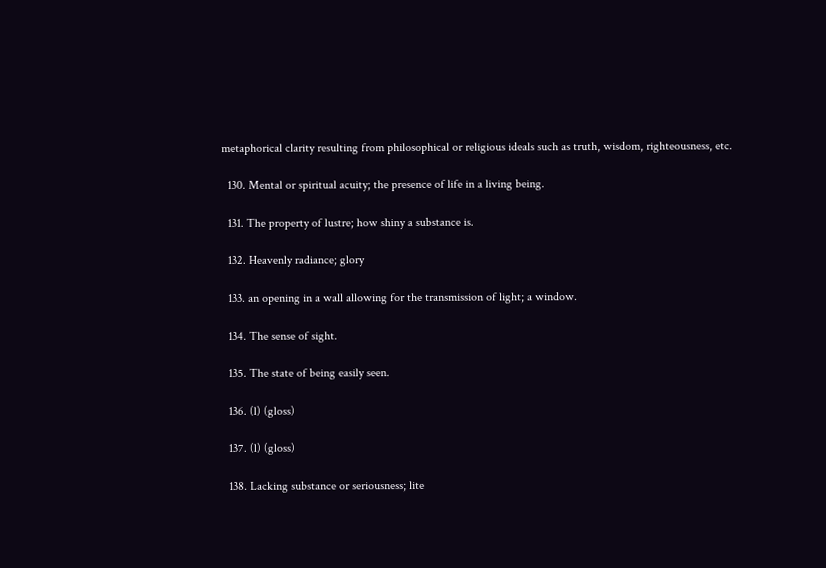metaphorical clarity resulting from philosophical or religious ideals such as truth, wisdom, righteousness, etc.

  130. Mental or spiritual acuity; the presence of life in a living being.

  131. The property of lustre; how shiny a substance is.

  132. Heavenly radiance; glory

  133. an opening in a wall allowing for the transmission of light; a window.

  134. The sense of sight.

  135. The state of being easily seen.

  136. (l) (gloss)

  137. (l) (gloss)

  138. Lacking substance or seriousness; lite